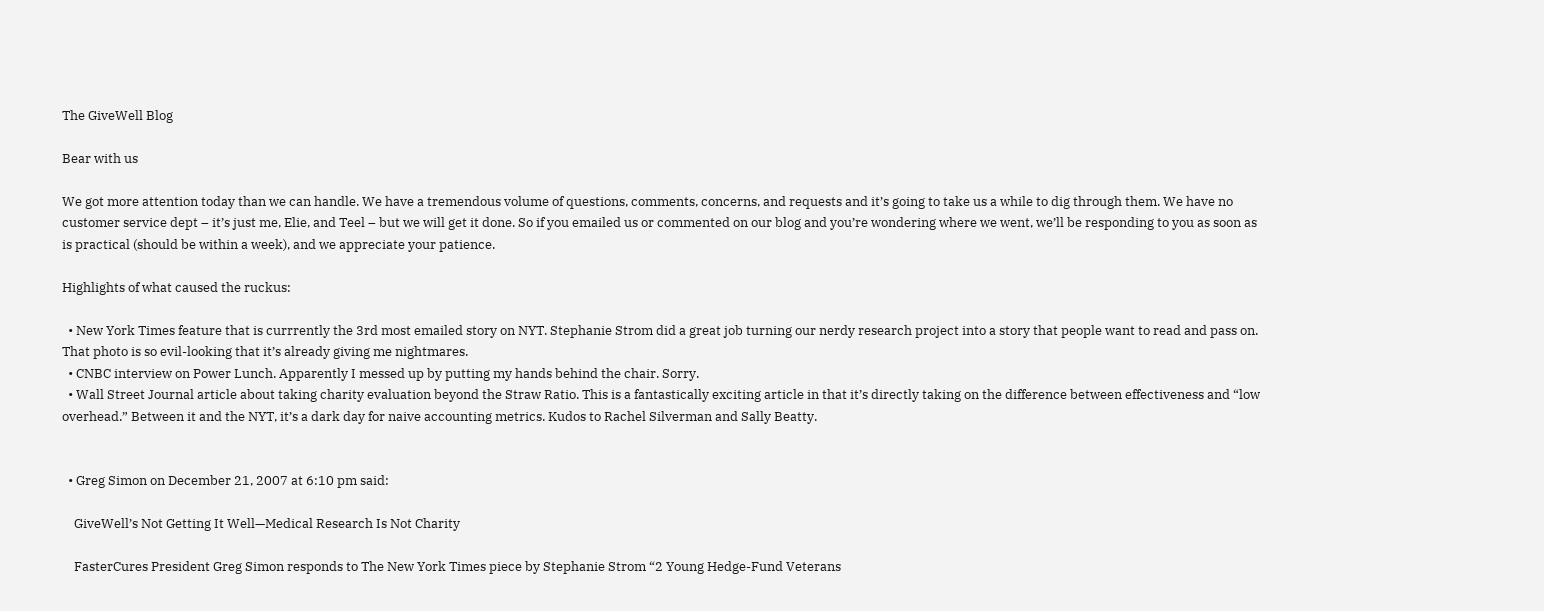The GiveWell Blog

Bear with us

We got more attention today than we can handle. We have a tremendous volume of questions, comments, concerns, and requests and it’s going to take us a while to dig through them. We have no customer service dept – it’s just me, Elie, and Teel – but we will get it done. So if you emailed us or commented on our blog and you’re wondering where we went, we’ll be responding to you as soon as is practical (should be within a week), and we appreciate your patience.

Highlights of what caused the ruckus:

  • New York Times feature that is currrently the 3rd most emailed story on NYT. Stephanie Strom did a great job turning our nerdy research project into a story that people want to read and pass on. That photo is so evil-looking that it’s already giving me nightmares.
  • CNBC interview on Power Lunch. Apparently I messed up by putting my hands behind the chair. Sorry.
  • Wall Street Journal article about taking charity evaluation beyond the Straw Ratio. This is a fantastically exciting article in that it’s directly taking on the difference between effectiveness and “low overhead.” Between it and the NYT, it’s a dark day for naive accounting metrics. Kudos to Rachel Silverman and Sally Beatty.


  • Greg Simon on December 21, 2007 at 6:10 pm said:

    GiveWell’s Not Getting It Well—Medical Research Is Not Charity

    FasterCures President Greg Simon responds to The New York Times piece by Stephanie Strom “2 Young Hedge-Fund Veterans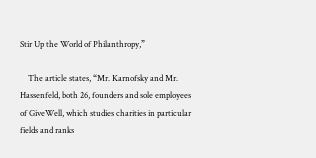Stir Up the World of Philanthropy,”

    The article states, “Mr. Karnofsky and Mr. Hassenfeld, both 26, founders and sole employees of GiveWell, which studies charities in particular fields and ranks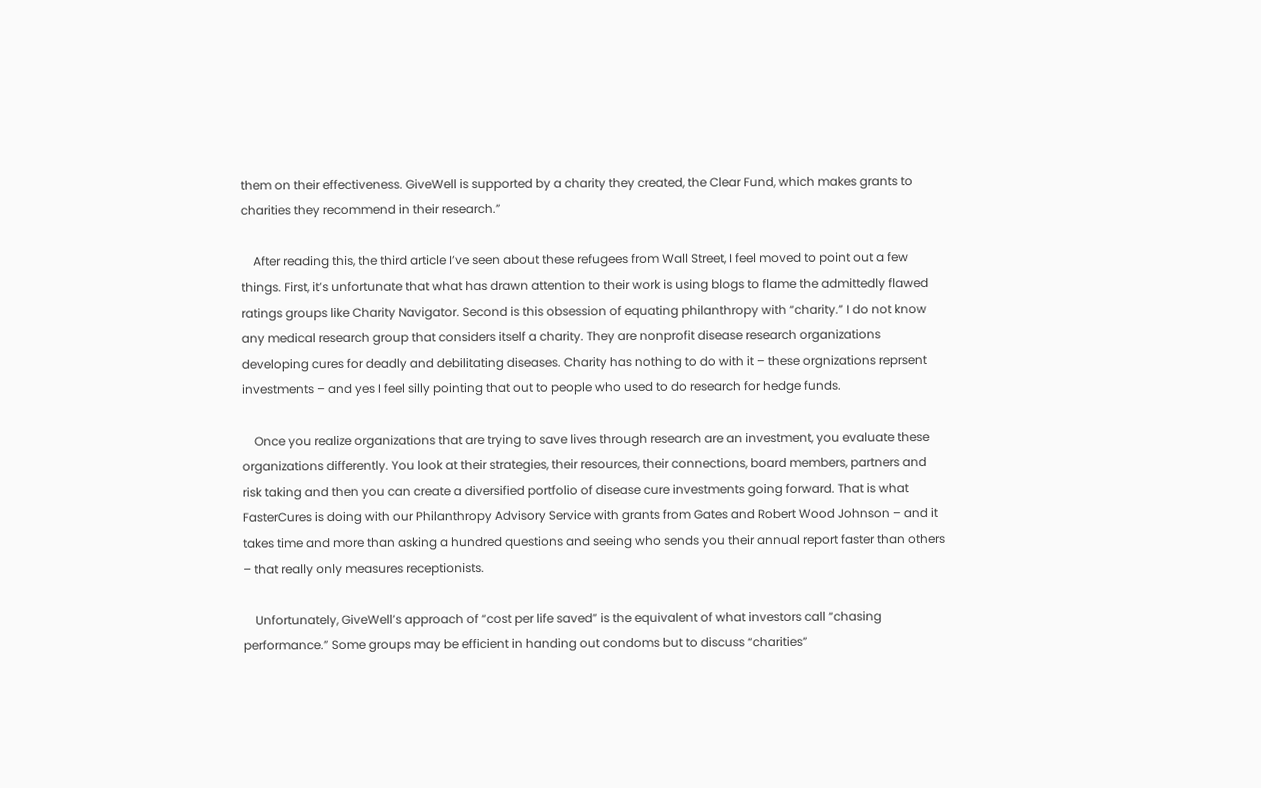them on their effectiveness. GiveWell is supported by a charity they created, the Clear Fund, which makes grants to charities they recommend in their research.”

    After reading this, the third article I’ve seen about these refugees from Wall Street, I feel moved to point out a few things. First, it’s unfortunate that what has drawn attention to their work is using blogs to flame the admittedly flawed ratings groups like Charity Navigator. Second is this obsession of equating philanthropy with “charity.” I do not know any medical research group that considers itself a charity. They are nonprofit disease research organizations developing cures for deadly and debilitating diseases. Charity has nothing to do with it – these orgnizations reprsent investments – and yes I feel silly pointing that out to people who used to do research for hedge funds.

    Once you realize organizations that are trying to save lives through research are an investment, you evaluate these organizations differently. You look at their strategies, their resources, their connections, board members, partners and risk taking and then you can create a diversified portfolio of disease cure investments going forward. That is what FasterCures is doing with our Philanthropy Advisory Service with grants from Gates and Robert Wood Johnson – and it takes time and more than asking a hundred questions and seeing who sends you their annual report faster than others – that really only measures receptionists.

    Unfortunately, GiveWell’s approach of “cost per life saved” is the equivalent of what investors call “chasing performance.” Some groups may be efficient in handing out condoms but to discuss “charities”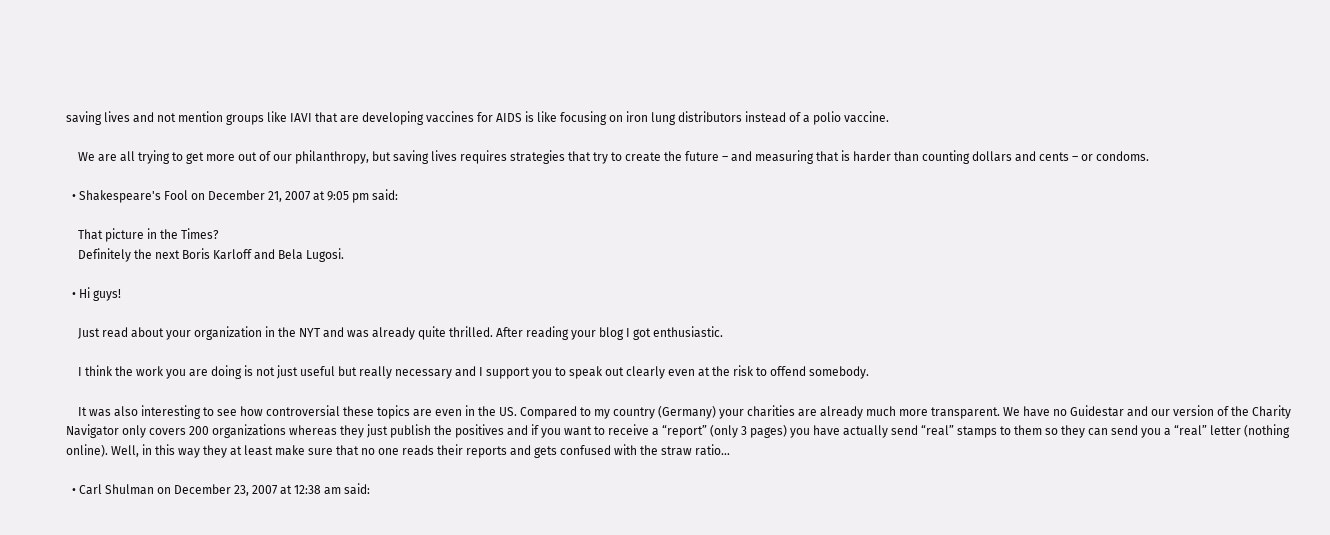saving lives and not mention groups like IAVI that are developing vaccines for AIDS is like focusing on iron lung distributors instead of a polio vaccine.

    We are all trying to get more out of our philanthropy, but saving lives requires strategies that try to create the future – and measuring that is harder than counting dollars and cents – or condoms.

  • Shakespeare's Fool on December 21, 2007 at 9:05 pm said:

    That picture in the Times?
    Definitely the next Boris Karloff and Bela Lugosi.

  • Hi guys!

    Just read about your organization in the NYT and was already quite thrilled. After reading your blog I got enthusiastic.

    I think the work you are doing is not just useful but really necessary and I support you to speak out clearly even at the risk to offend somebody.

    It was also interesting to see how controversial these topics are even in the US. Compared to my country (Germany) your charities are already much more transparent. We have no Guidestar and our version of the Charity Navigator only covers 200 organizations whereas they just publish the positives and if you want to receive a “report” (only 3 pages) you have actually send “real” stamps to them so they can send you a “real” letter (nothing online). Well, in this way they at least make sure that no one reads their reports and gets confused with the straw ratio…

  • Carl Shulman on December 23, 2007 at 12:38 am said: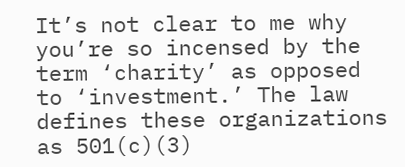It’s not clear to me why you’re so incensed by the term ‘charity’ as opposed to ‘investment.’ The law defines these organizations as 501(c)(3)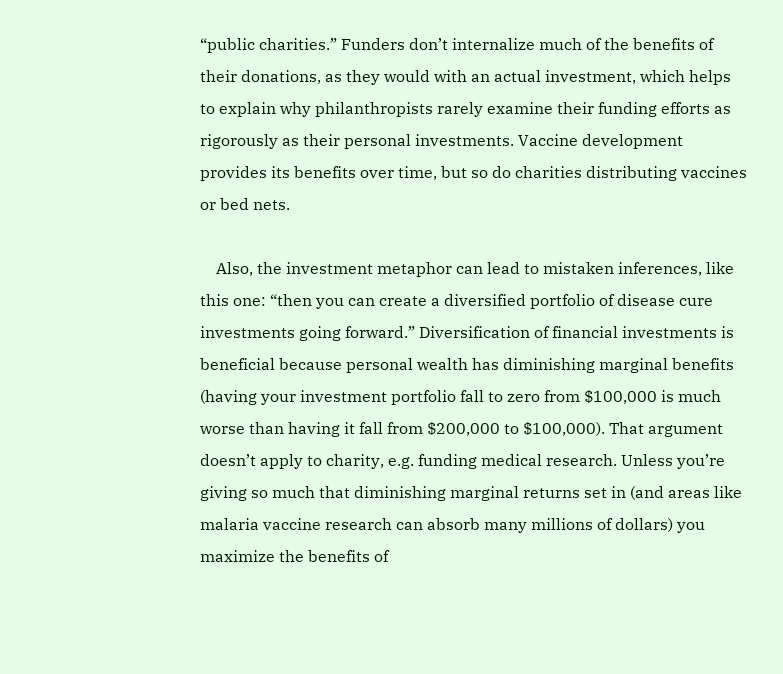“public charities.” Funders don’t internalize much of the benefits of their donations, as they would with an actual investment, which helps to explain why philanthropists rarely examine their funding efforts as rigorously as their personal investments. Vaccine development provides its benefits over time, but so do charities distributing vaccines or bed nets.

    Also, the investment metaphor can lead to mistaken inferences, like this one: “then you can create a diversified portfolio of disease cure investments going forward.” Diversification of financial investments is beneficial because personal wealth has diminishing marginal benefits (having your investment portfolio fall to zero from $100,000 is much worse than having it fall from $200,000 to $100,000). That argument doesn’t apply to charity, e.g. funding medical research. Unless you’re giving so much that diminishing marginal returns set in (and areas like malaria vaccine research can absorb many millions of dollars) you maximize the benefits of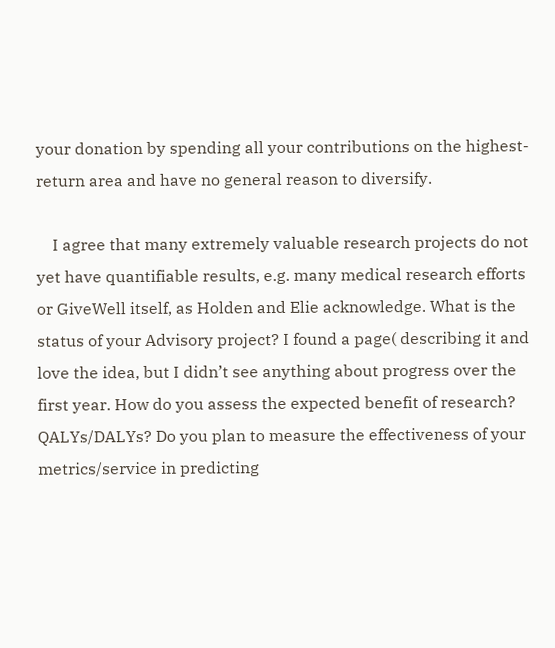your donation by spending all your contributions on the highest-return area and have no general reason to diversify.

    I agree that many extremely valuable research projects do not yet have quantifiable results, e.g. many medical research efforts or GiveWell itself, as Holden and Elie acknowledge. What is the status of your Advisory project? I found a page( describing it and love the idea, but I didn’t see anything about progress over the first year. How do you assess the expected benefit of research? QALYs/DALYs? Do you plan to measure the effectiveness of your metrics/service in predicting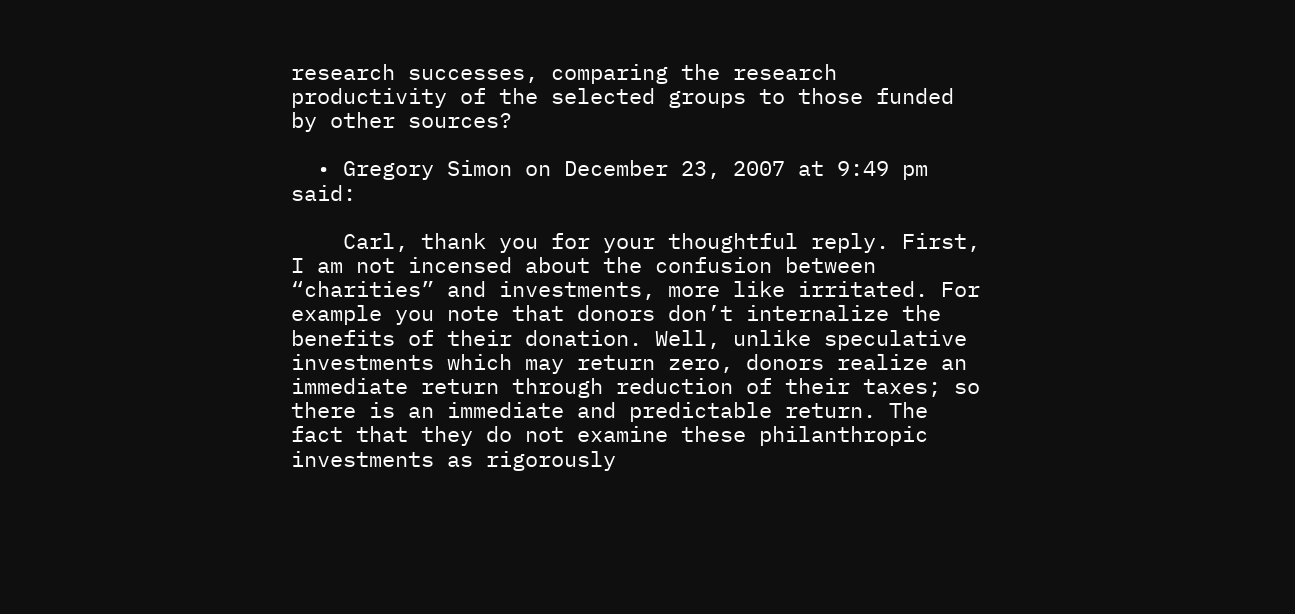research successes, comparing the research productivity of the selected groups to those funded by other sources?

  • Gregory Simon on December 23, 2007 at 9:49 pm said:

    Carl, thank you for your thoughtful reply. First, I am not incensed about the confusion between “charities” and investments, more like irritated. For example you note that donors don’t internalize the benefits of their donation. Well, unlike speculative investments which may return zero, donors realize an immediate return through reduction of their taxes; so there is an immediate and predictable return. The fact that they do not examine these philanthropic investments as rigorously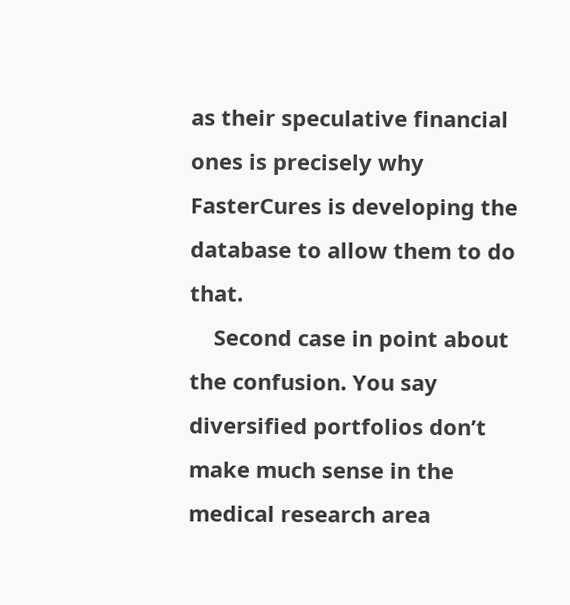as their speculative financial ones is precisely why FasterCures is developing the database to allow them to do that.
    Second case in point about the confusion. You say diversified portfolios don’t make much sense in the medical research area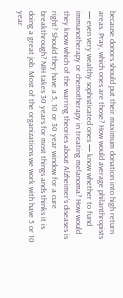because donors should put their maximum donation into high return areas. Pray, which ones are those? How would average philanthropists — even very wealthy sophisticated ones — know whether to fund immunotherapy or chemotherapy in treating melanoma? How would they know which of the warring theories about Alzheimer’s diseases is right? Should they have a 5, 10 or 30 year window for a cure breakthrough? NIH takes 30 years for most things ands thinks it is doing a great job. Most of the organizations we work with have 5 or 10 year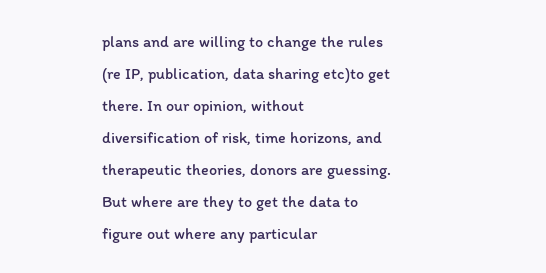plans and are willing to change the rules (re IP, publication, data sharing etc)to get there. In our opinion, without diversification of risk, time horizons, and therapeutic theories, donors are guessing. But where are they to get the data to figure out where any particular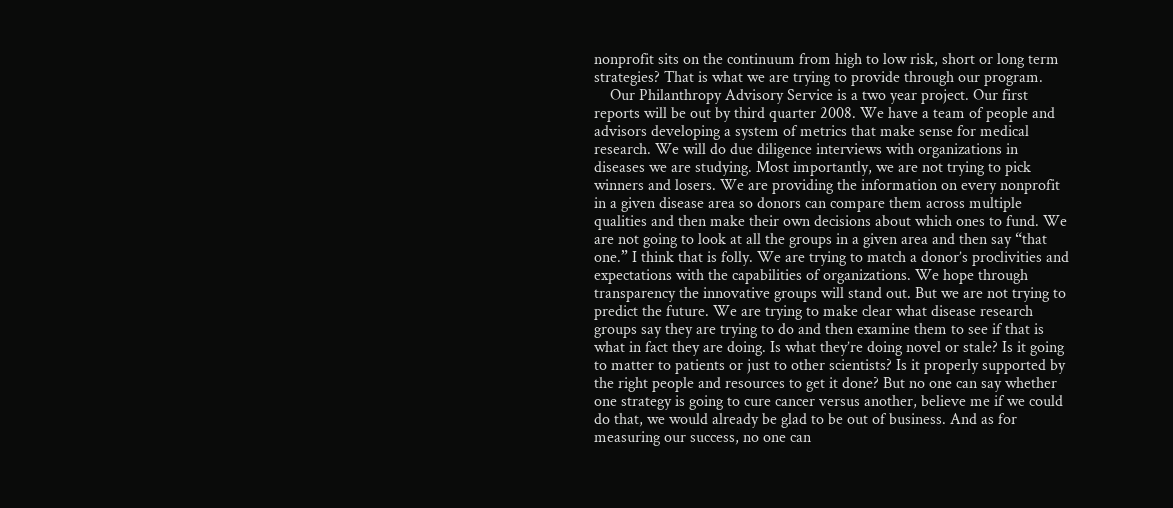nonprofit sits on the continuum from high to low risk, short or long term strategies? That is what we are trying to provide through our program.
    Our Philanthropy Advisory Service is a two year project. Our first reports will be out by third quarter 2008. We have a team of people and advisors developing a system of metrics that make sense for medical research. We will do due diligence interviews with organizations in diseases we are studying. Most importantly, we are not trying to pick winners and losers. We are providing the information on every nonprofit in a given disease area so donors can compare them across multiple qualities and then make their own decisions about which ones to fund. We are not going to look at all the groups in a given area and then say “that one.” I think that is folly. We are trying to match a donor’s proclivities and expectations with the capabilities of organizations. We hope through transparency the innovative groups will stand out. But we are not trying to predict the future. We are trying to make clear what disease research groups say they are trying to do and then examine them to see if that is what in fact they are doing. Is what they’re doing novel or stale? Is it going to matter to patients or just to other scientists? Is it properly supported by the right people and resources to get it done? But no one can say whether one strategy is going to cure cancer versus another, believe me if we could do that, we would already be glad to be out of business. And as for measuring our success, no one can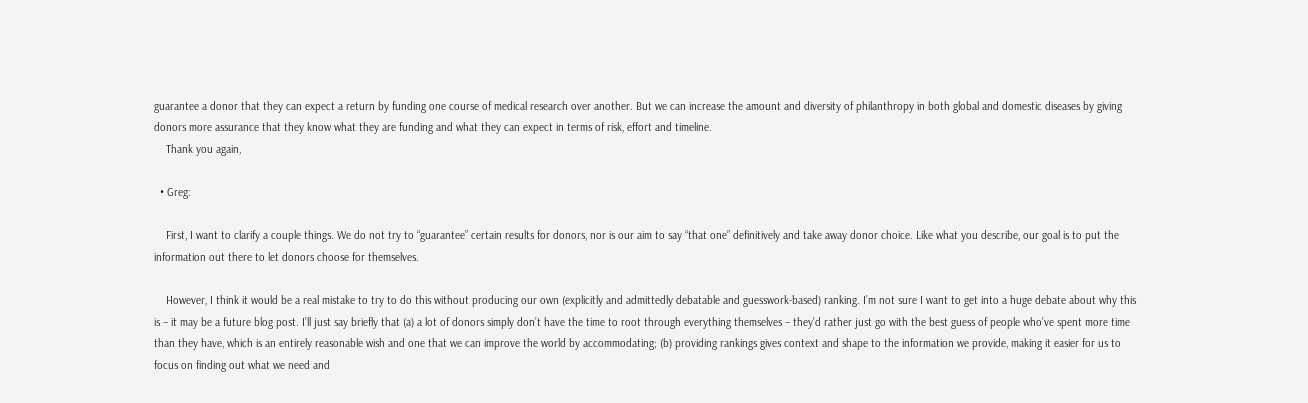guarantee a donor that they can expect a return by funding one course of medical research over another. But we can increase the amount and diversity of philanthropy in both global and domestic diseases by giving donors more assurance that they know what they are funding and what they can expect in terms of risk, effort and timeline.
    Thank you again,

  • Greg:

    First, I want to clarify a couple things. We do not try to “guarantee” certain results for donors, nor is our aim to say “that one” definitively and take away donor choice. Like what you describe, our goal is to put the information out there to let donors choose for themselves.

    However, I think it would be a real mistake to try to do this without producing our own (explicitly and admittedly debatable and guesswork-based) ranking. I’m not sure I want to get into a huge debate about why this is – it may be a future blog post. I’ll just say briefly that (a) a lot of donors simply don’t have the time to root through everything themselves – they’d rather just go with the best guess of people who’ve spent more time than they have, which is an entirely reasonable wish and one that we can improve the world by accommodating; (b) providing rankings gives context and shape to the information we provide, making it easier for us to focus on finding out what we need and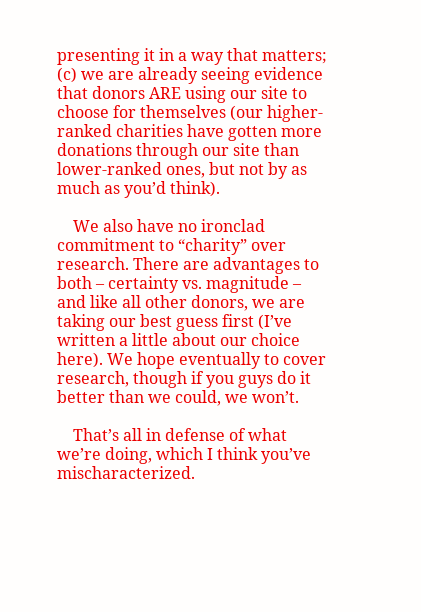presenting it in a way that matters; (c) we are already seeing evidence that donors ARE using our site to choose for themselves (our higher-ranked charities have gotten more donations through our site than lower-ranked ones, but not by as much as you’d think).

    We also have no ironclad commitment to “charity” over research. There are advantages to both – certainty vs. magnitude – and like all other donors, we are taking our best guess first (I’ve written a little about our choice here). We hope eventually to cover research, though if you guys do it better than we could, we won’t.

    That’s all in defense of what we’re doing, which I think you’ve mischaracterized.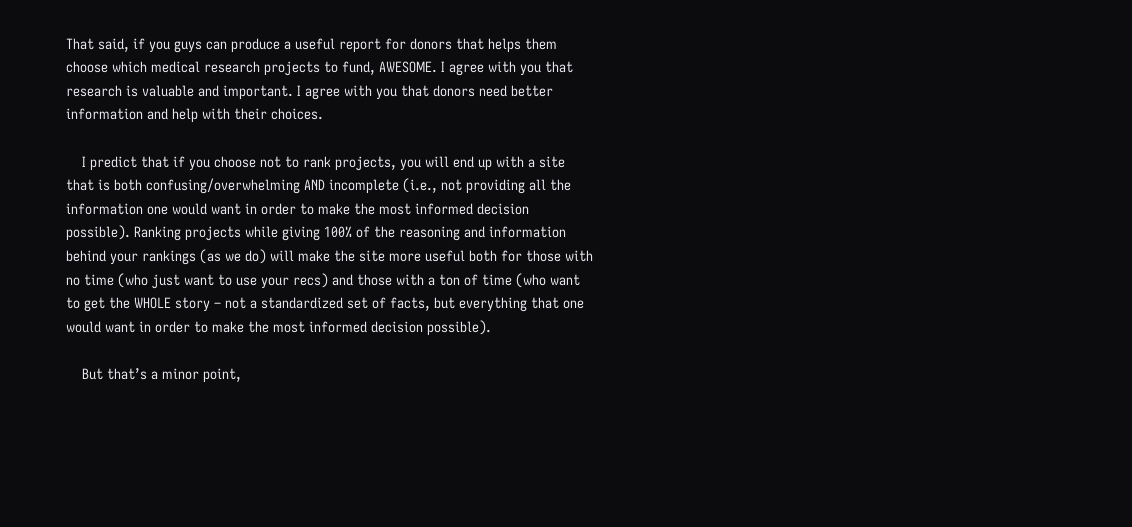That said, if you guys can produce a useful report for donors that helps them choose which medical research projects to fund, AWESOME. I agree with you that research is valuable and important. I agree with you that donors need better information and help with their choices.

    I predict that if you choose not to rank projects, you will end up with a site that is both confusing/overwhelming AND incomplete (i.e., not providing all the information one would want in order to make the most informed decision possible). Ranking projects while giving 100% of the reasoning and information behind your rankings (as we do) will make the site more useful both for those with no time (who just want to use your recs) and those with a ton of time (who want to get the WHOLE story – not a standardized set of facts, but everything that one would want in order to make the most informed decision possible).

    But that’s a minor point,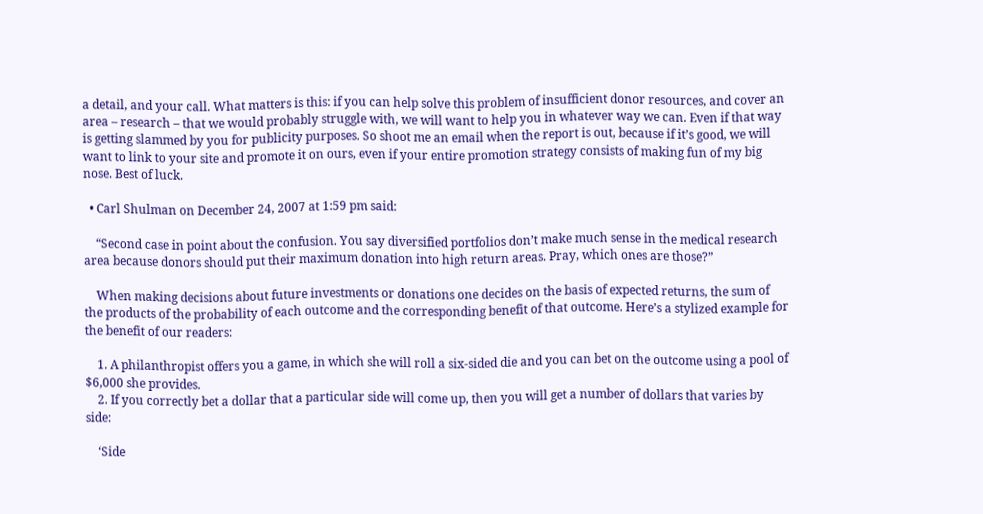a detail, and your call. What matters is this: if you can help solve this problem of insufficient donor resources, and cover an area – research – that we would probably struggle with, we will want to help you in whatever way we can. Even if that way is getting slammed by you for publicity purposes. So shoot me an email when the report is out, because if it’s good, we will want to link to your site and promote it on ours, even if your entire promotion strategy consists of making fun of my big nose. Best of luck.

  • Carl Shulman on December 24, 2007 at 1:59 pm said:

    “Second case in point about the confusion. You say diversified portfolios don’t make much sense in the medical research area because donors should put their maximum donation into high return areas. Pray, which ones are those?”

    When making decisions about future investments or donations one decides on the basis of expected returns, the sum of the products of the probability of each outcome and the corresponding benefit of that outcome. Here’s a stylized example for the benefit of our readers:

    1. A philanthropist offers you a game, in which she will roll a six-sided die and you can bet on the outcome using a pool of $6,000 she provides.
    2. If you correctly bet a dollar that a particular side will come up, then you will get a number of dollars that varies by side:

    ‘Side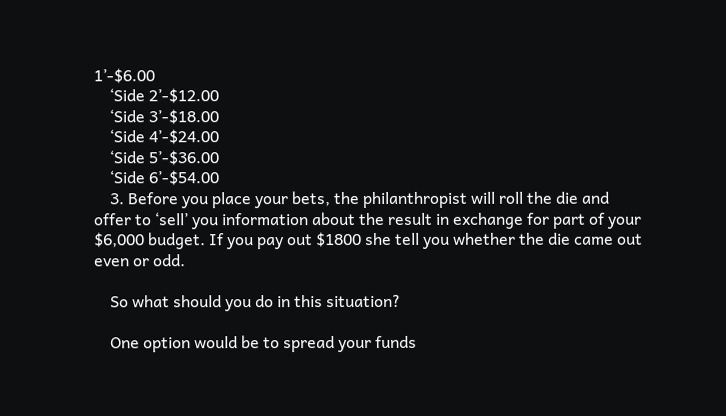1’-$6.00
    ‘Side 2’-$12.00
    ‘Side 3’-$18.00
    ‘Side 4’-$24.00
    ‘Side 5’-$36.00
    ‘Side 6’-$54.00
    3. Before you place your bets, the philanthropist will roll the die and offer to ‘sell’ you information about the result in exchange for part of your $6,000 budget. If you pay out $1800 she tell you whether the die came out even or odd.

    So what should you do in this situation?

    One option would be to spread your funds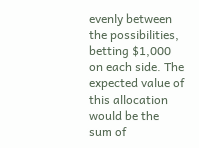evenly between the possibilities, betting $1,000 on each side. The expected value of this allocation would be the sum of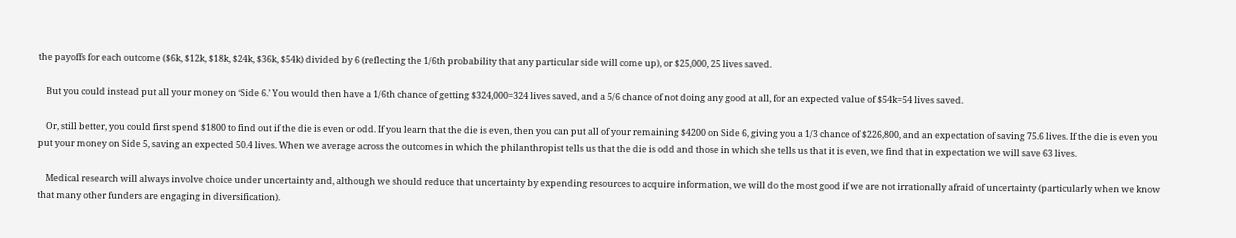the payoffs for each outcome ($6k, $12k, $18k, $24k, $36k, $54k) divided by 6 (reflecting the 1/6th probability that any particular side will come up), or $25,000, 25 lives saved.

    But you could instead put all your money on ‘Side 6.’ You would then have a 1/6th chance of getting $324,000=324 lives saved, and a 5/6 chance of not doing any good at all, for an expected value of $54k=54 lives saved.

    Or, still better, you could first spend $1800 to find out if the die is even or odd. If you learn that the die is even, then you can put all of your remaining $4200 on Side 6, giving you a 1/3 chance of $226,800, and an expectation of saving 75.6 lives. If the die is even you put your money on Side 5, saving an expected 50.4 lives. When we average across the outcomes in which the philanthropist tells us that the die is odd and those in which she tells us that it is even, we find that in expectation we will save 63 lives.

    Medical research will always involve choice under uncertainty and, although we should reduce that uncertainty by expending resources to acquire information, we will do the most good if we are not irrationally afraid of uncertainty (particularly when we know that many other funders are engaging in diversification).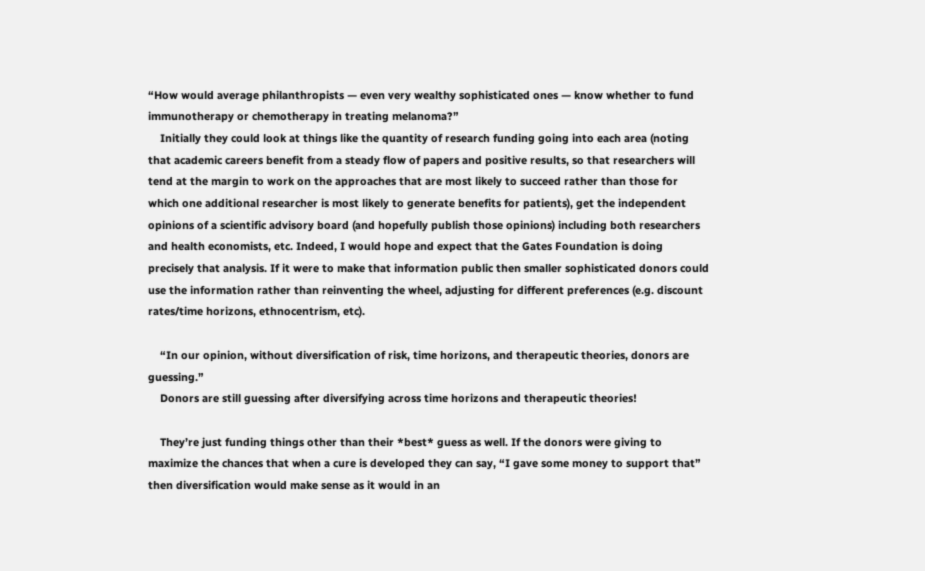“How would average philanthropists — even very wealthy sophisticated ones — know whether to fund immunotherapy or chemotherapy in treating melanoma?”
    Initially they could look at things like the quantity of research funding going into each area (noting that academic careers benefit from a steady flow of papers and positive results, so that researchers will tend at the margin to work on the approaches that are most likely to succeed rather than those for which one additional researcher is most likely to generate benefits for patients), get the independent opinions of a scientific advisory board (and hopefully publish those opinions) including both researchers and health economists, etc. Indeed, I would hope and expect that the Gates Foundation is doing precisely that analysis. If it were to make that information public then smaller sophisticated donors could use the information rather than reinventing the wheel, adjusting for different preferences (e.g. discount rates/time horizons, ethnocentrism, etc).

    “In our opinion, without diversification of risk, time horizons, and therapeutic theories, donors are guessing.”
    Donors are still guessing after diversifying across time horizons and therapeutic theories!

    They’re just funding things other than their *best* guess as well. If the donors were giving to maximize the chances that when a cure is developed they can say, “I gave some money to support that” then diversification would make sense as it would in an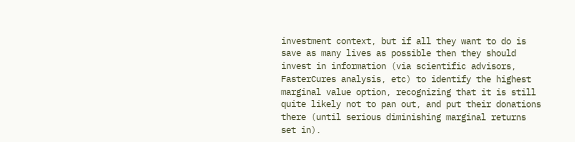investment context, but if all they want to do is save as many lives as possible then they should invest in information (via scientific advisors, FasterCures analysis, etc) to identify the highest marginal value option, recognizing that it is still quite likely not to pan out, and put their donations there (until serious diminishing marginal returns set in).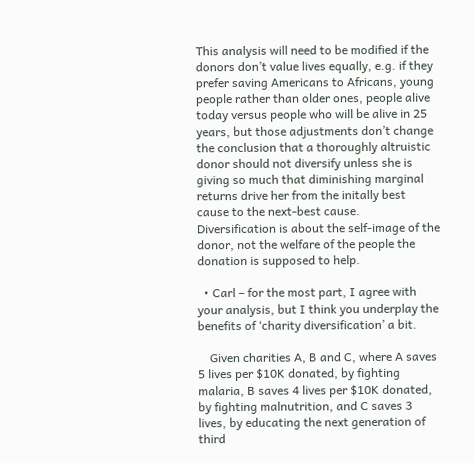This analysis will need to be modified if the donors don’t value lives equally, e.g. if they prefer saving Americans to Africans, young people rather than older ones, people alive today versus people who will be alive in 25 years, but those adjustments don’t change the conclusion that a thoroughly altruistic donor should not diversify unless she is giving so much that diminishing marginal returns drive her from the initally best cause to the next-best cause. Diversification is about the self-image of the donor, not the welfare of the people the donation is supposed to help.

  • Carl – for the most part, I agree with your analysis, but I think you underplay the benefits of ‘charity diversification’ a bit.

    Given charities A, B and C, where A saves 5 lives per $10K donated, by fighting malaria, B saves 4 lives per $10K donated, by fighting malnutrition, and C saves 3 lives, by educating the next generation of third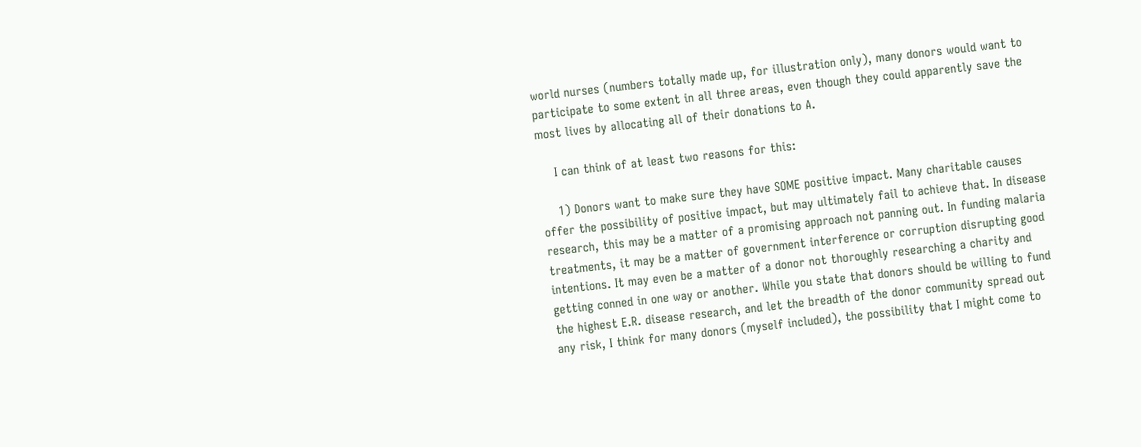world nurses (numbers totally made up, for illustration only), many donors would want to participate to some extent in all three areas, even though they could apparently save the most lives by allocating all of their donations to A.

    I can think of at least two reasons for this:

    1) Donors want to make sure they have SOME positive impact. Many charitable causes offer the possibility of positive impact, but may ultimately fail to achieve that. In disease research, this may be a matter of a promising approach not panning out. In funding malaria treatments, it may be a matter of government interference or corruption disrupting good intentions. It may even be a matter of a donor not thoroughly researching a charity and getting conned in one way or another. While you state that donors should be willing to fund the highest E.R. disease research, and let the breadth of the donor community spread out any risk, I think for many donors (myself included), the possibility that I might come to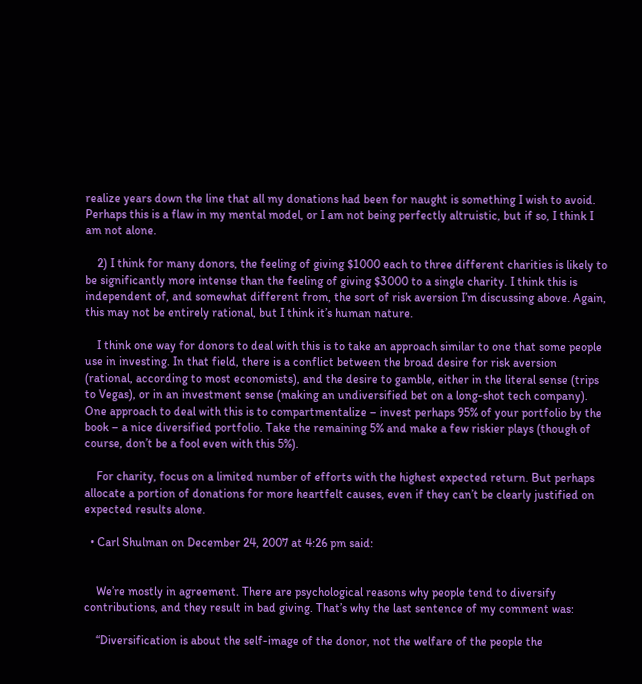realize years down the line that all my donations had been for naught is something I wish to avoid. Perhaps this is a flaw in my mental model, or I am not being perfectly altruistic, but if so, I think I am not alone.

    2) I think for many donors, the feeling of giving $1000 each to three different charities is likely to be significantly more intense than the feeling of giving $3000 to a single charity. I think this is independent of, and somewhat different from, the sort of risk aversion I’m discussing above. Again, this may not be entirely rational, but I think it’s human nature.

    I think one way for donors to deal with this is to take an approach similar to one that some people use in investing. In that field, there is a conflict between the broad desire for risk aversion (rational, according to most economists), and the desire to gamble, either in the literal sense (trips to Vegas), or in an investment sense (making an undiversified bet on a long-shot tech company). One approach to deal with this is to compartmentalize – invest perhaps 95% of your portfolio by the book – a nice diversified portfolio. Take the remaining 5% and make a few riskier plays (though of course, don’t be a fool even with this 5%).

    For charity, focus on a limited number of efforts with the highest expected return. But perhaps allocate a portion of donations for more heartfelt causes, even if they can’t be clearly justified on expected results alone.

  • Carl Shulman on December 24, 2007 at 4:26 pm said:


    We’re mostly in agreement. There are psychological reasons why people tend to diversify contributions, and they result in bad giving. That’s why the last sentence of my comment was:

    “Diversification is about the self-image of the donor, not the welfare of the people the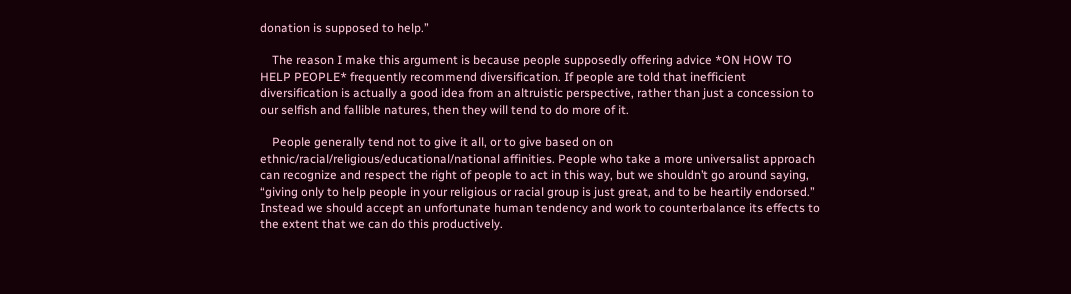donation is supposed to help.”

    The reason I make this argument is because people supposedly offering advice *ON HOW TO HELP PEOPLE* frequently recommend diversification. If people are told that inefficient diversification is actually a good idea from an altruistic perspective, rather than just a concession to our selfish and fallible natures, then they will tend to do more of it.

    People generally tend not to give it all, or to give based on on ethnic/racial/religious/educational/national affinities. People who take a more universalist approach can recognize and respect the right of people to act in this way, but we shouldn’t go around saying, “giving only to help people in your religious or racial group is just great, and to be heartily endorsed.” Instead we should accept an unfortunate human tendency and work to counterbalance its effects to the extent that we can do this productively.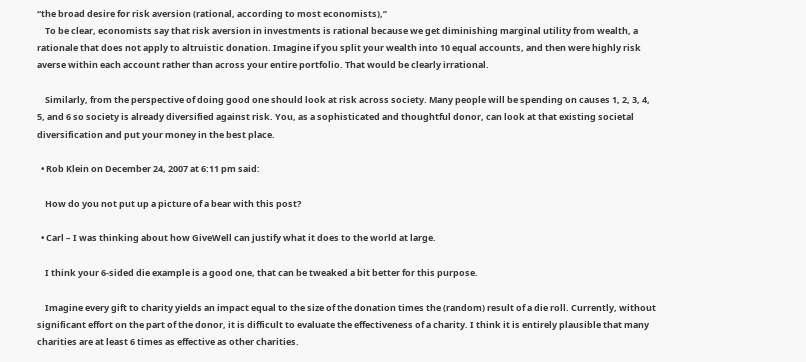“the broad desire for risk aversion (rational, according to most economists),”
    To be clear, economists say that risk aversion in investments is rational because we get diminishing marginal utility from wealth, a rationale that does not apply to altruistic donation. Imagine if you split your wealth into 10 equal accounts, and then were highly risk averse within each account rather than across your entire portfolio. That would be clearly irrational.

    Similarly, from the perspective of doing good one should look at risk across society. Many people will be spending on causes 1, 2, 3, 4, 5, and 6 so society is already diversified against risk. You, as a sophisticated and thoughtful donor, can look at that existing societal diversification and put your money in the best place.

  • Rob Klein on December 24, 2007 at 6:11 pm said:

    How do you not put up a picture of a bear with this post?

  • Carl – I was thinking about how GiveWell can justify what it does to the world at large.

    I think your 6-sided die example is a good one, that can be tweaked a bit better for this purpose.

    Imagine every gift to charity yields an impact equal to the size of the donation times the (random) result of a die roll. Currently, without significant effort on the part of the donor, it is difficult to evaluate the effectiveness of a charity. I think it is entirely plausible that many charities are at least 6 times as effective as other charities.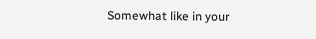Somewhat like in your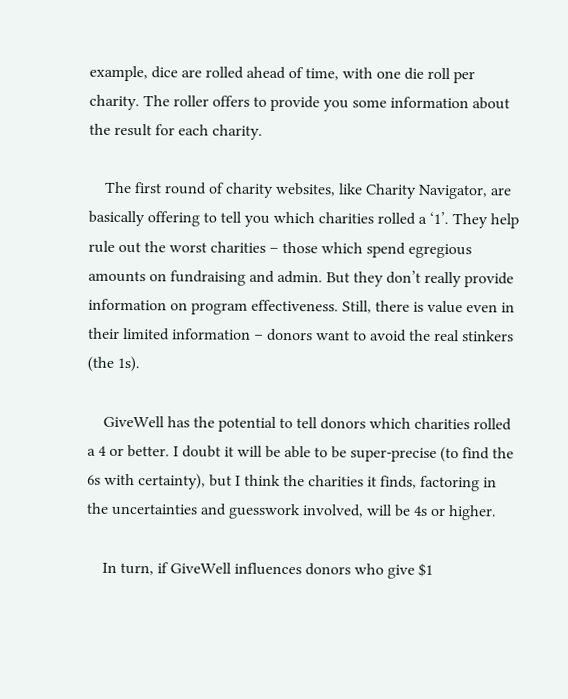example, dice are rolled ahead of time, with one die roll per charity. The roller offers to provide you some information about the result for each charity.

    The first round of charity websites, like Charity Navigator, are basically offering to tell you which charities rolled a ‘1’. They help rule out the worst charities – those which spend egregious amounts on fundraising and admin. But they don’t really provide information on program effectiveness. Still, there is value even in their limited information – donors want to avoid the real stinkers (the 1s).

    GiveWell has the potential to tell donors which charities rolled a 4 or better. I doubt it will be able to be super-precise (to find the 6s with certainty), but I think the charities it finds, factoring in the uncertainties and guesswork involved, will be 4s or higher.

    In turn, if GiveWell influences donors who give $1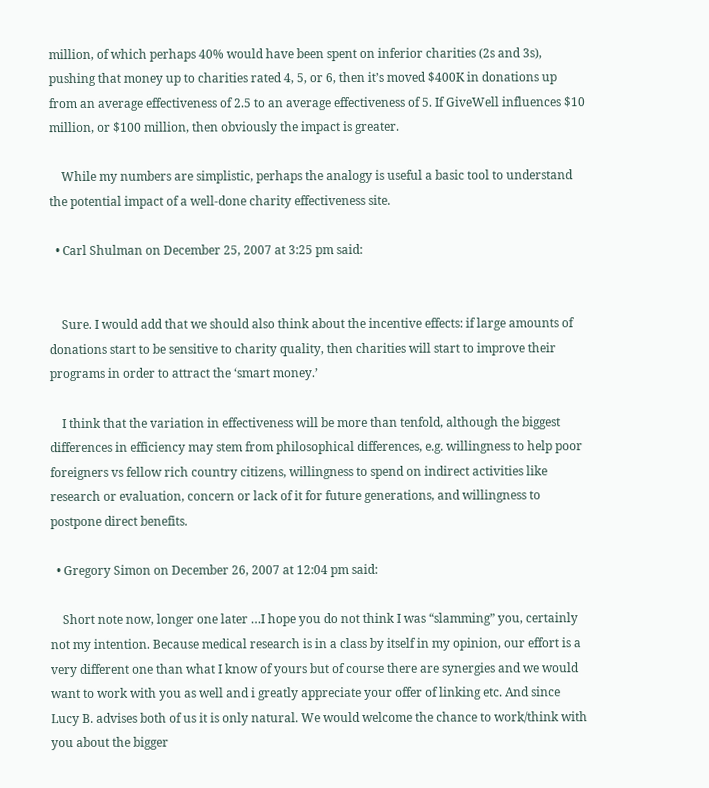million, of which perhaps 40% would have been spent on inferior charities (2s and 3s), pushing that money up to charities rated 4, 5, or 6, then it’s moved $400K in donations up from an average effectiveness of 2.5 to an average effectiveness of 5. If GiveWell influences $10 million, or $100 million, then obviously the impact is greater.

    While my numbers are simplistic, perhaps the analogy is useful a basic tool to understand the potential impact of a well-done charity effectiveness site.

  • Carl Shulman on December 25, 2007 at 3:25 pm said:


    Sure. I would add that we should also think about the incentive effects: if large amounts of donations start to be sensitive to charity quality, then charities will start to improve their programs in order to attract the ‘smart money.’

    I think that the variation in effectiveness will be more than tenfold, although the biggest differences in efficiency may stem from philosophical differences, e.g. willingness to help poor foreigners vs fellow rich country citizens, willingness to spend on indirect activities like research or evaluation, concern or lack of it for future generations, and willingness to postpone direct benefits.

  • Gregory Simon on December 26, 2007 at 12:04 pm said:

    Short note now, longer one later …I hope you do not think I was “slamming” you, certainly not my intention. Because medical research is in a class by itself in my opinion, our effort is a very different one than what I know of yours but of course there are synergies and we would want to work with you as well and i greatly appreciate your offer of linking etc. And since Lucy B. advises both of us it is only natural. We would welcome the chance to work/think with you about the bigger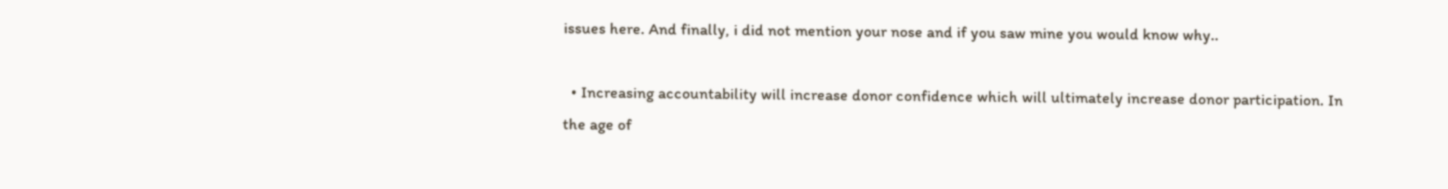issues here. And finally, i did not mention your nose and if you saw mine you would know why..

  • Increasing accountability will increase donor confidence which will ultimately increase donor participation. In the age of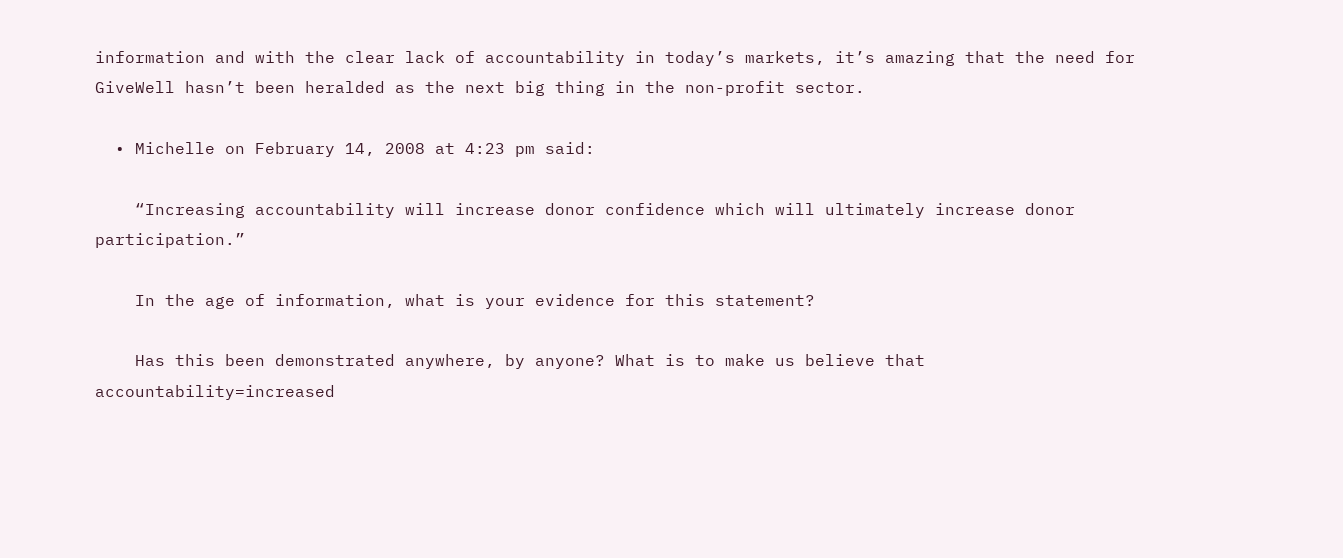information and with the clear lack of accountability in today’s markets, it’s amazing that the need for GiveWell hasn’t been heralded as the next big thing in the non-profit sector.

  • Michelle on February 14, 2008 at 4:23 pm said:

    “Increasing accountability will increase donor confidence which will ultimately increase donor participation.”

    In the age of information, what is your evidence for this statement?

    Has this been demonstrated anywhere, by anyone? What is to make us believe that accountability=increased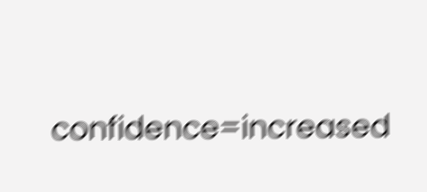confidence=increased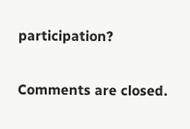participation?

Comments are closed.